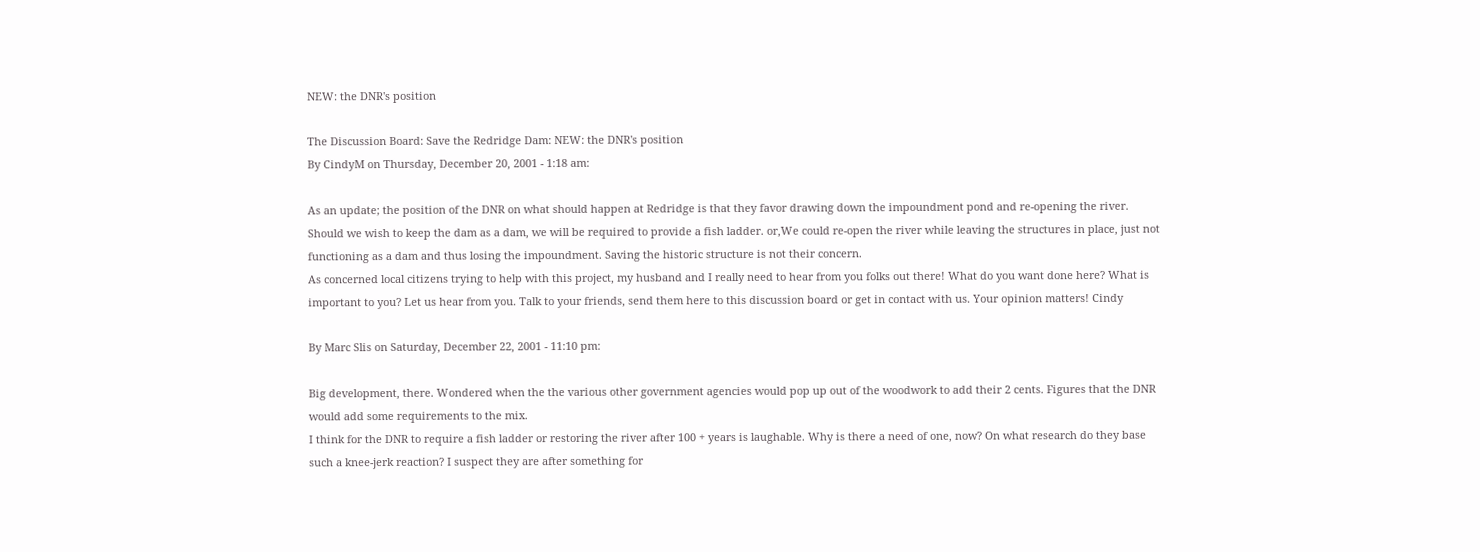NEW: the DNR's position

The Discussion Board: Save the Redridge Dam: NEW: the DNR's position
By CindyM on Thursday, December 20, 2001 - 1:18 am:

As an update; the position of the DNR on what should happen at Redridge is that they favor drawing down the impoundment pond and re-opening the river. Should we wish to keep the dam as a dam, we will be required to provide a fish ladder. or,We could re-open the river while leaving the structures in place, just not functioning as a dam and thus losing the impoundment. Saving the historic structure is not their concern.
As concerned local citizens trying to help with this project, my husband and I really need to hear from you folks out there! What do you want done here? What is important to you? Let us hear from you. Talk to your friends, send them here to this discussion board or get in contact with us. Your opinion matters! Cindy

By Marc Slis on Saturday, December 22, 2001 - 11:10 pm:

Big development, there. Wondered when the the various other government agencies would pop up out of the woodwork to add their 2 cents. Figures that the DNR would add some requirements to the mix.
I think for the DNR to require a fish ladder or restoring the river after 100 + years is laughable. Why is there a need of one, now? On what research do they base such a knee-jerk reaction? I suspect they are after something for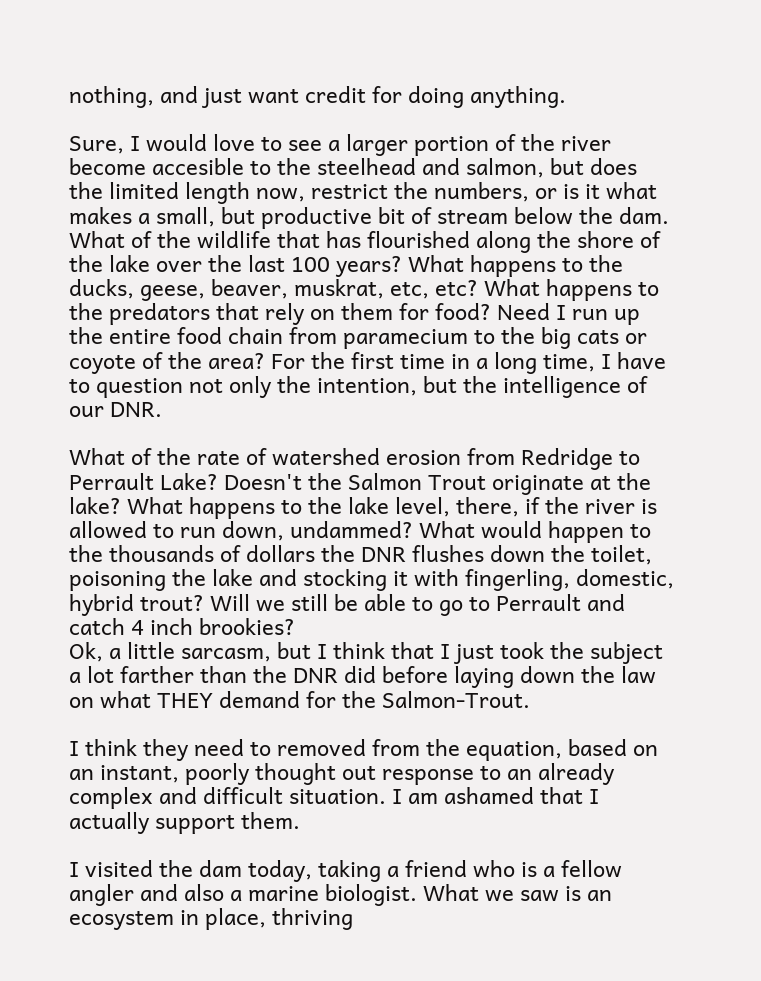nothing, and just want credit for doing anything.

Sure, I would love to see a larger portion of the river become accesible to the steelhead and salmon, but does the limited length now, restrict the numbers, or is it what makes a small, but productive bit of stream below the dam.
What of the wildlife that has flourished along the shore of the lake over the last 100 years? What happens to the ducks, geese, beaver, muskrat, etc, etc? What happens to the predators that rely on them for food? Need I run up the entire food chain from paramecium to the big cats or coyote of the area? For the first time in a long time, I have to question not only the intention, but the intelligence of our DNR.

What of the rate of watershed erosion from Redridge to Perrault Lake? Doesn't the Salmon Trout originate at the lake? What happens to the lake level, there, if the river is allowed to run down, undammed? What would happen to the thousands of dollars the DNR flushes down the toilet, poisoning the lake and stocking it with fingerling, domestic, hybrid trout? Will we still be able to go to Perrault and catch 4 inch brookies?
Ok, a little sarcasm, but I think that I just took the subject a lot farther than the DNR did before laying down the law on what THEY demand for the Salmon-Trout.

I think they need to removed from the equation, based on an instant, poorly thought out response to an already complex and difficult situation. I am ashamed that I actually support them.

I visited the dam today, taking a friend who is a fellow angler and also a marine biologist. What we saw is an ecosystem in place, thriving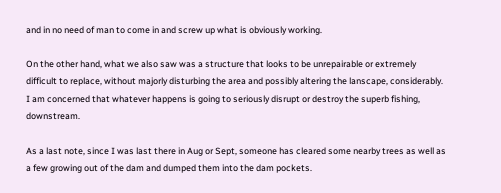and in no need of man to come in and screw up what is obviously working.

On the other hand, what we also saw was a structure that looks to be unrepairable or extremely difficult to replace, without majorly disturbing the area and possibly altering the lanscape, considerably. I am concerned that whatever happens is going to seriously disrupt or destroy the superb fishing, downstream.

As a last note, since I was last there in Aug or Sept, someone has cleared some nearby trees as well as a few growing out of the dam and dumped them into the dam pockets.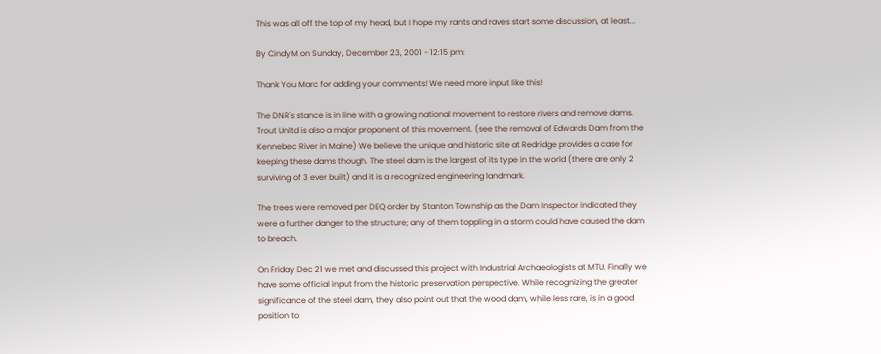This was all off the top of my head, but I hope my rants and raves start some discussion, at least...

By CindyM on Sunday, December 23, 2001 - 12:15 pm:

Thank You Marc for adding your comments! We need more input like this!

The DNR's stance is in line with a growing national movement to restore rivers and remove dams. Trout Unltd is also a major proponent of this movement. (see the removal of Edwards Dam from the Kennebec River in Maine) We believe the unique and historic site at Redridge provides a case for keeping these dams though. The steel dam is the largest of its type in the world (there are only 2 surviving of 3 ever built) and it is a recognized engineering landmark.

The trees were removed per DEQ order by Stanton Township as the Dam Inspector indicated they were a further danger to the structure; any of them toppling in a storm could have caused the dam to breach.

On Friday Dec 21 we met and discussed this project with Industrial Archaeologists at MTU. Finally we have some official input from the historic preservation perspective. While recognizing the greater significance of the steel dam, they also point out that the wood dam, while less rare, is in a good position to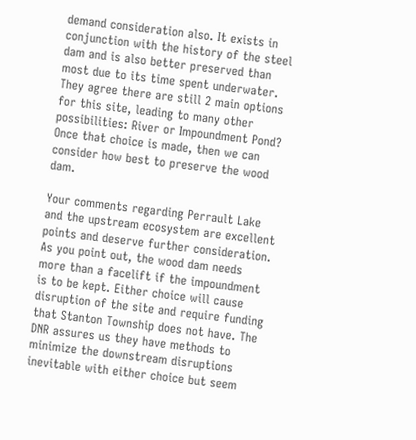demand consideration also. It exists in conjunction with the history of the steel dam and is also better preserved than most due to its time spent underwater. They agree there are still 2 main options for this site, leading to many other possibilities: River or Impoundment Pond? Once that choice is made, then we can consider how best to preserve the wood dam.

Your comments regarding Perrault Lake and the upstream ecosystem are excellent points and deserve further consideration. As you point out, the wood dam needs more than a facelift if the impoundment is to be kept. Either choice will cause disruption of the site and require funding that Stanton Township does not have. The DNR assures us they have methods to minimize the downstream disruptions inevitable with either choice but seem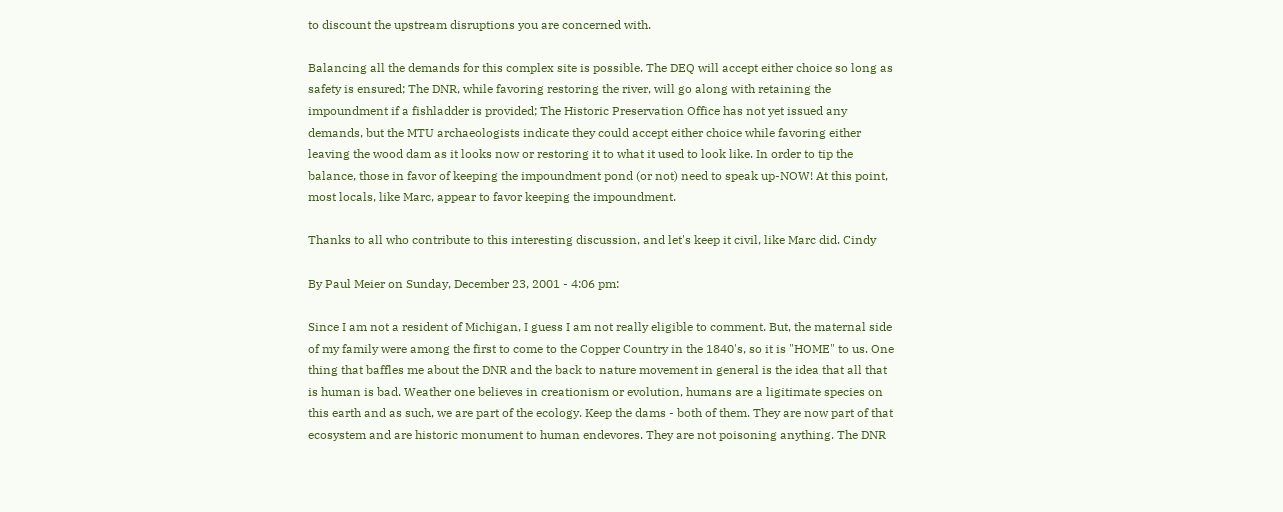to discount the upstream disruptions you are concerned with.

Balancing all the demands for this complex site is possible. The DEQ will accept either choice so long as safety is ensured; The DNR, while favoring restoring the river, will go along with retaining the impoundment if a fishladder is provided; The Historic Preservation Office has not yet issued any demands, but the MTU archaeologists indicate they could accept either choice while favoring either leaving the wood dam as it looks now or restoring it to what it used to look like. In order to tip the balance, those in favor of keeping the impoundment pond (or not) need to speak up-NOW! At this point, most locals, like Marc, appear to favor keeping the impoundment.

Thanks to all who contribute to this interesting discussion, and let's keep it civil, like Marc did. Cindy

By Paul Meier on Sunday, December 23, 2001 - 4:06 pm:

Since I am not a resident of Michigan, I guess I am not really eligible to comment. But, the maternal side of my family were among the first to come to the Copper Country in the 1840's, so it is "HOME" to us. One thing that baffles me about the DNR and the back to nature movement in general is the idea that all that is human is bad. Weather one believes in creationism or evolution, humans are a ligitimate species on this earth and as such, we are part of the ecology. Keep the dams - both of them. They are now part of that ecosystem and are historic monument to human endevores. They are not poisoning anything. The DNR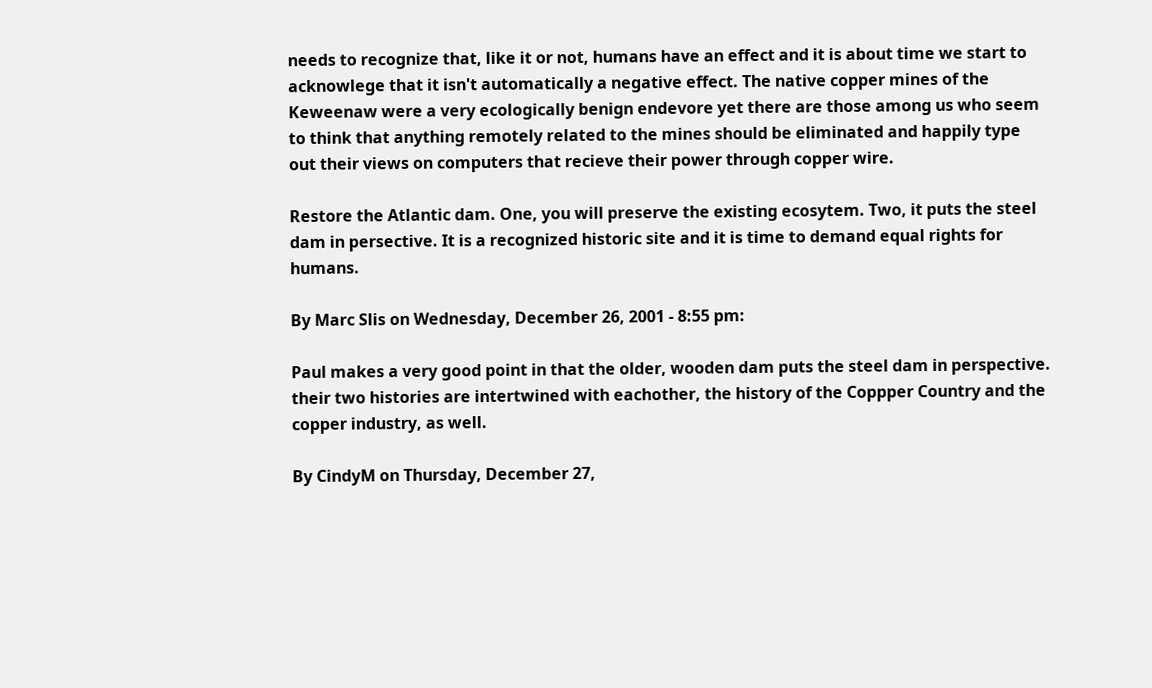needs to recognize that, like it or not, humans have an effect and it is about time we start to acknowlege that it isn't automatically a negative effect. The native copper mines of the Keweenaw were a very ecologically benign endevore yet there are those among us who seem to think that anything remotely related to the mines should be eliminated and happily type out their views on computers that recieve their power through copper wire.

Restore the Atlantic dam. One, you will preserve the existing ecosytem. Two, it puts the steel dam in persective. It is a recognized historic site and it is time to demand equal rights for humans.

By Marc Slis on Wednesday, December 26, 2001 - 8:55 pm:

Paul makes a very good point in that the older, wooden dam puts the steel dam in perspective. their two histories are intertwined with eachother, the history of the Coppper Country and the copper industry, as well.

By CindyM on Thursday, December 27,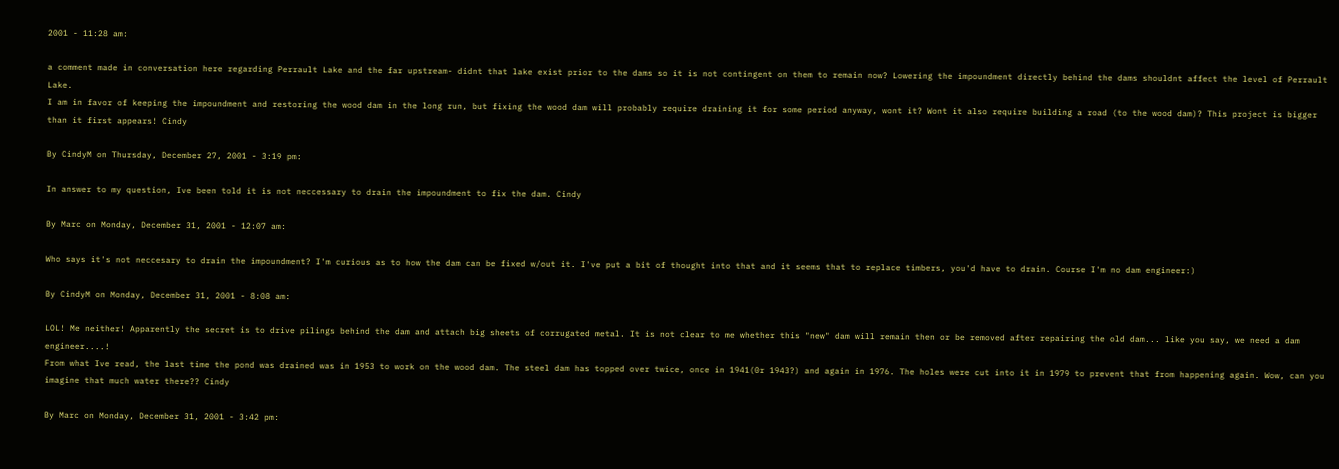2001 - 11:28 am:

a comment made in conversation here regarding Perrault Lake and the far upstream- didnt that lake exist prior to the dams so it is not contingent on them to remain now? Lowering the impoundment directly behind the dams shouldnt affect the level of Perrault Lake.
I am in favor of keeping the impoundment and restoring the wood dam in the long run, but fixing the wood dam will probably require draining it for some period anyway, wont it? Wont it also require building a road (to the wood dam)? This project is bigger than it first appears! Cindy

By CindyM on Thursday, December 27, 2001 - 3:19 pm:

In answer to my question, Ive been told it is not neccessary to drain the impoundment to fix the dam. Cindy

By Marc on Monday, December 31, 2001 - 12:07 am:

Who says it's not neccesary to drain the impoundment? I'm curious as to how the dam can be fixed w/out it. I've put a bit of thought into that and it seems that to replace timbers, you'd have to drain. Course I'm no dam engineer:)

By CindyM on Monday, December 31, 2001 - 8:08 am:

LOL! Me neither! Apparently the secret is to drive pilings behind the dam and attach big sheets of corrugated metal. It is not clear to me whether this "new" dam will remain then or be removed after repairing the old dam... like you say, we need a dam engineer....!
From what Ive read, the last time the pond was drained was in 1953 to work on the wood dam. The steel dam has topped over twice, once in 1941(0r 1943?) and again in 1976. The holes were cut into it in 1979 to prevent that from happening again. Wow, can you imagine that much water there?? Cindy

By Marc on Monday, December 31, 2001 - 3:42 pm: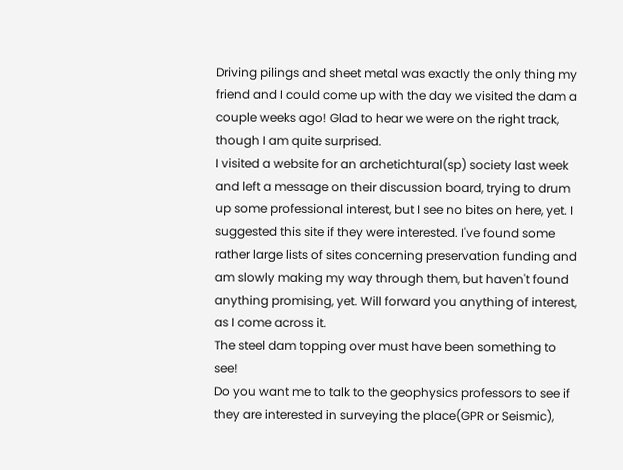Driving pilings and sheet metal was exactly the only thing my friend and I could come up with the day we visited the dam a couple weeks ago! Glad to hear we were on the right track, though I am quite surprised.
I visited a website for an archetichtural(sp) society last week and left a message on their discussion board, trying to drum up some professional interest, but I see no bites on here, yet. I suggested this site if they were interested. I've found some rather large lists of sites concerning preservation funding and am slowly making my way through them, but haven't found anything promising, yet. Will forward you anything of interest, as I come across it.
The steel dam topping over must have been something to see!
Do you want me to talk to the geophysics professors to see if they are interested in surveying the place(GPR or Seismic),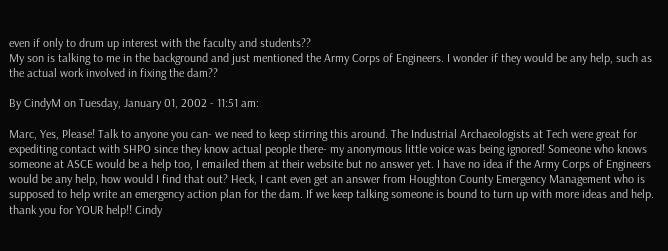even if only to drum up interest with the faculty and students??
My son is talking to me in the background and just mentioned the Army Corps of Engineers. I wonder if they would be any help, such as the actual work involved in fixing the dam??

By CindyM on Tuesday, January 01, 2002 - 11:51 am:

Marc, Yes, Please! Talk to anyone you can- we need to keep stirring this around. The Industrial Archaeologists at Tech were great for expediting contact with SHPO since they know actual people there- my anonymous little voice was being ignored! Someone who knows someone at ASCE would be a help too, I emailed them at their website but no answer yet. I have no idea if the Army Corps of Engineers would be any help, how would I find that out? Heck, I cant even get an answer from Houghton County Emergency Management who is supposed to help write an emergency action plan for the dam. If we keep talking someone is bound to turn up with more ideas and help. thank you for YOUR help!! Cindy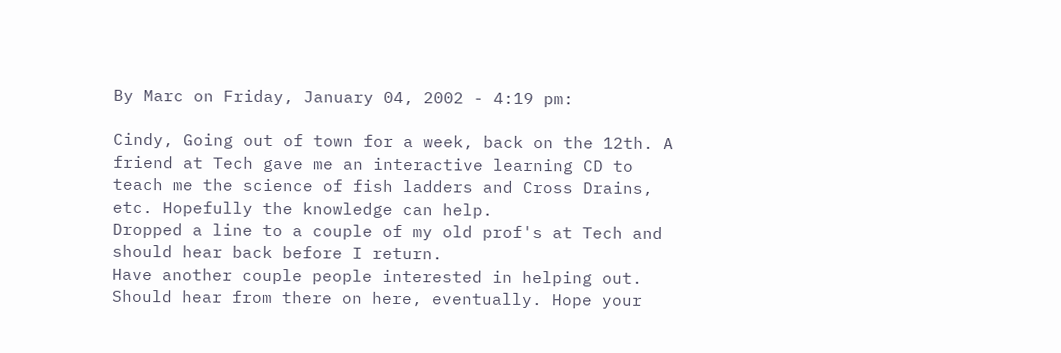By Marc on Friday, January 04, 2002 - 4:19 pm:

Cindy, Going out of town for a week, back on the 12th. A friend at Tech gave me an interactive learning CD to teach me the science of fish ladders and Cross Drains, etc. Hopefully the knowledge can help.
Dropped a line to a couple of my old prof's at Tech and should hear back before I return.
Have another couple people interested in helping out. Should hear from there on here, eventually. Hope your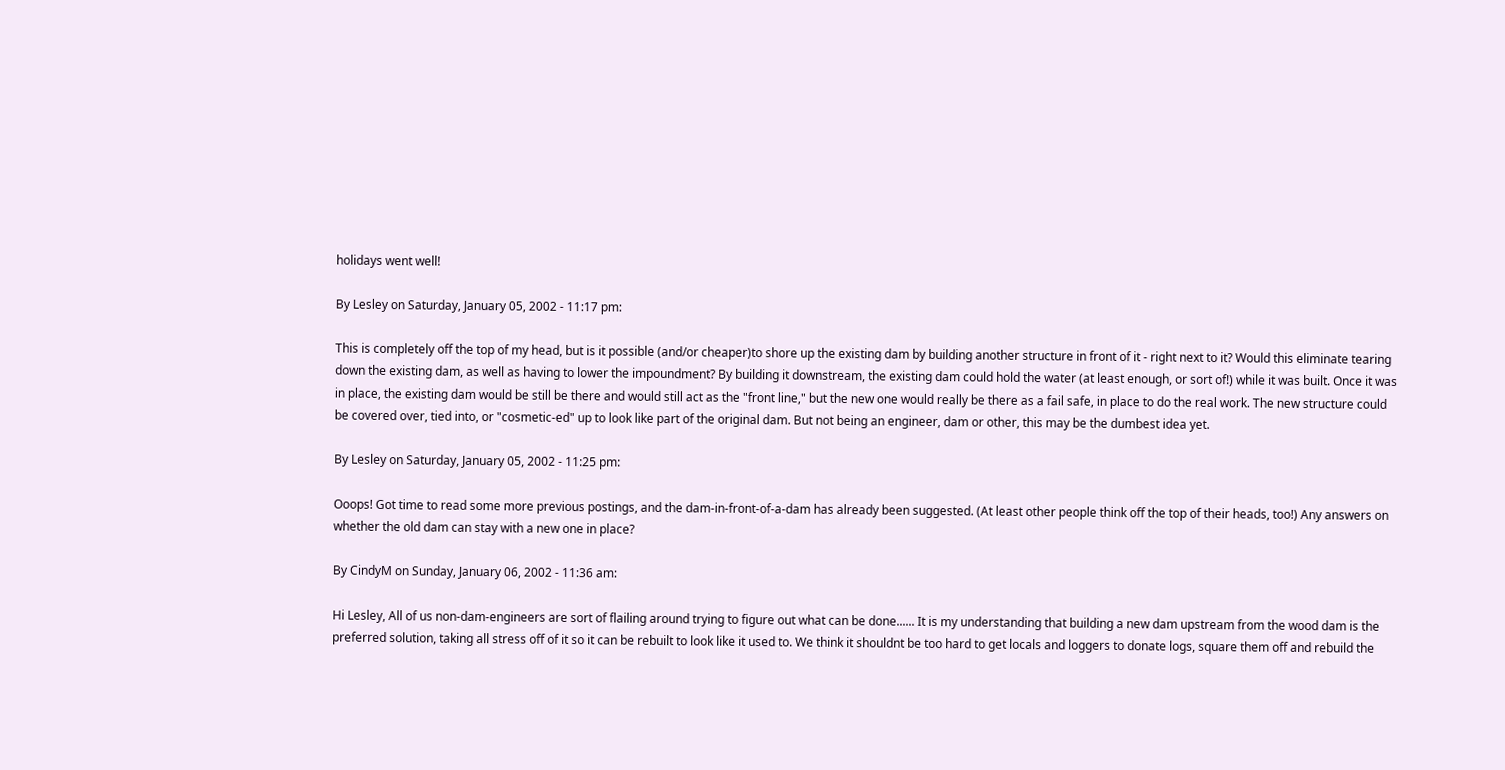holidays went well!

By Lesley on Saturday, January 05, 2002 - 11:17 pm:

This is completely off the top of my head, but is it possible (and/or cheaper)to shore up the existing dam by building another structure in front of it - right next to it? Would this eliminate tearing down the existing dam, as well as having to lower the impoundment? By building it downstream, the existing dam could hold the water (at least enough, or sort of!) while it was built. Once it was in place, the existing dam would be still be there and would still act as the "front line," but the new one would really be there as a fail safe, in place to do the real work. The new structure could be covered over, tied into, or "cosmetic-ed" up to look like part of the original dam. But not being an engineer, dam or other, this may be the dumbest idea yet.

By Lesley on Saturday, January 05, 2002 - 11:25 pm:

Ooops! Got time to read some more previous postings, and the dam-in-front-of-a-dam has already been suggested. (At least other people think off the top of their heads, too!) Any answers on whether the old dam can stay with a new one in place?

By CindyM on Sunday, January 06, 2002 - 11:36 am:

Hi Lesley, All of us non-dam-engineers are sort of flailing around trying to figure out what can be done...... It is my understanding that building a new dam upstream from the wood dam is the preferred solution, taking all stress off of it so it can be rebuilt to look like it used to. We think it shouldnt be too hard to get locals and loggers to donate logs, square them off and rebuild the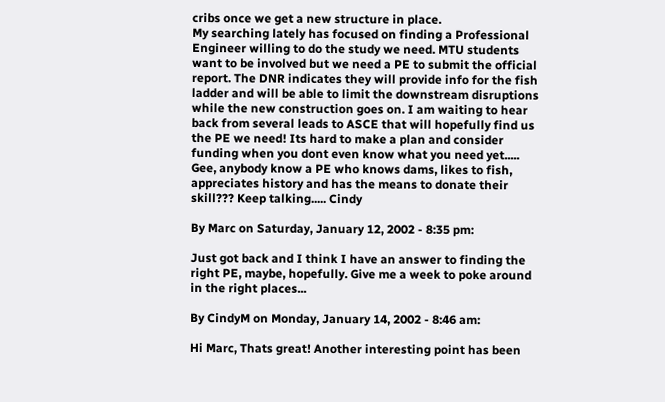cribs once we get a new structure in place.
My searching lately has focused on finding a Professional Engineer willing to do the study we need. MTU students want to be involved but we need a PE to submit the official report. The DNR indicates they will provide info for the fish ladder and will be able to limit the downstream disruptions while the new construction goes on. I am waiting to hear back from several leads to ASCE that will hopefully find us the PE we need! Its hard to make a plan and consider funding when you dont even know what you need yet..... Gee, anybody know a PE who knows dams, likes to fish, appreciates history and has the means to donate their skill??? Keep talking..... Cindy

By Marc on Saturday, January 12, 2002 - 8:35 pm:

Just got back and I think I have an answer to finding the right PE, maybe, hopefully. Give me a week to poke around in the right places...

By CindyM on Monday, January 14, 2002 - 8:46 am:

Hi Marc, Thats great! Another interesting point has been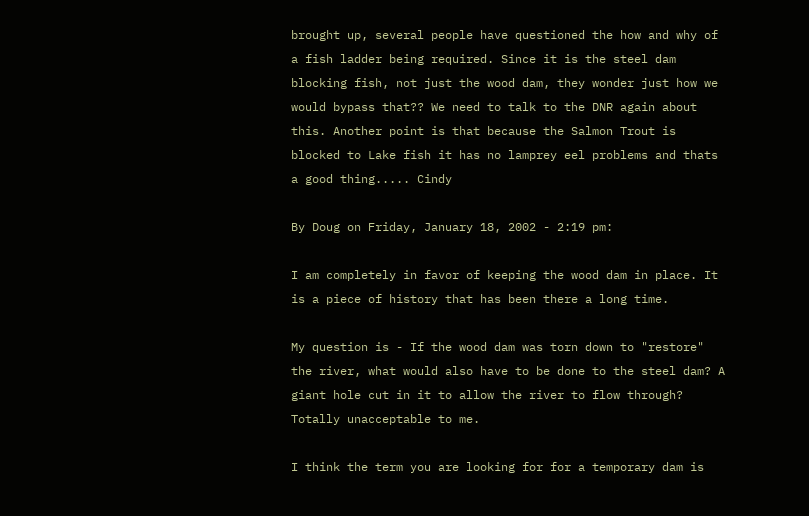brought up, several people have questioned the how and why of a fish ladder being required. Since it is the steel dam blocking fish, not just the wood dam, they wonder just how we would bypass that?? We need to talk to the DNR again about this. Another point is that because the Salmon Trout is blocked to Lake fish it has no lamprey eel problems and thats a good thing..... Cindy

By Doug on Friday, January 18, 2002 - 2:19 pm:

I am completely in favor of keeping the wood dam in place. It is a piece of history that has been there a long time.

My question is - If the wood dam was torn down to "restore" the river, what would also have to be done to the steel dam? A giant hole cut in it to allow the river to flow through? Totally unacceptable to me.

I think the term you are looking for for a temporary dam is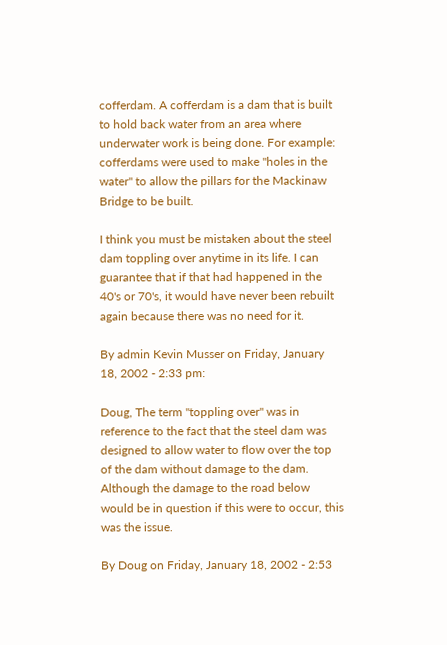cofferdam. A cofferdam is a dam that is built to hold back water from an area where underwater work is being done. For example: cofferdams were used to make "holes in the water" to allow the pillars for the Mackinaw Bridge to be built.

I think you must be mistaken about the steel dam toppling over anytime in its life. I can guarantee that if that had happened in the 40's or 70's, it would have never been rebuilt again because there was no need for it.

By admin Kevin Musser on Friday, January 18, 2002 - 2:33 pm:

Doug, The term "toppling over" was in reference to the fact that the steel dam was designed to allow water to flow over the top of the dam without damage to the dam. Although the damage to the road below would be in question if this were to occur, this was the issue.

By Doug on Friday, January 18, 2002 - 2:53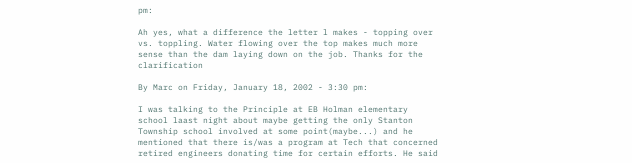pm:

Ah yes, what a difference the letter l makes - topping over vs. toppling. Water flowing over the top makes much more sense than the dam laying down on the job. Thanks for the clarification

By Marc on Friday, January 18, 2002 - 3:30 pm:

I was talking to the Principle at EB Holman elementary school laast night about maybe getting the only Stanton Township school involved at some point(maybe...) and he mentioned that there is/was a program at Tech that concerned retired engineers donating time for certain efforts. He said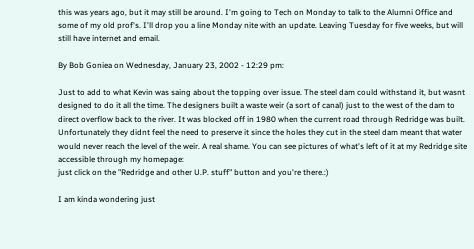this was years ago, but it may still be around. I'm going to Tech on Monday to talk to the Alumni Office and some of my old prof's. I'll drop you a line Monday nite with an update. Leaving Tuesday for five weeks, but will still have internet and email.

By Bob Goniea on Wednesday, January 23, 2002 - 12:29 pm:

Just to add to what Kevin was saing about the topping over issue. The steel dam could withstand it, but wasnt designed to do it all the time. The designers built a waste weir (a sort of canal) just to the west of the dam to direct overflow back to the river. It was blocked off in 1980 when the current road through Redridge was built. Unfortunately they didnt feel the need to preserve it since the holes they cut in the steel dam meant that water would never reach the level of the weir. A real shame. You can see pictures of what's left of it at my Redridge site accessible through my homepage:
just click on the "Redridge and other U.P. stuff" button and you're there.:)

I am kinda wondering just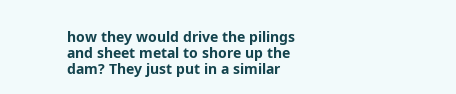how they would drive the pilings and sheet metal to shore up the dam? They just put in a similar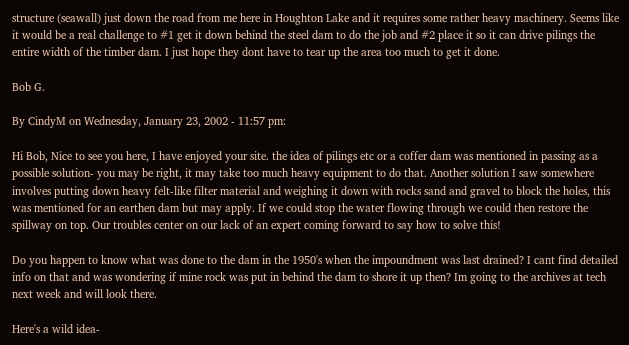structure (seawall) just down the road from me here in Houghton Lake and it requires some rather heavy machinery. Seems like it would be a real challenge to #1 get it down behind the steel dam to do the job and #2 place it so it can drive pilings the entire width of the timber dam. I just hope they dont have to tear up the area too much to get it done.

Bob G.

By CindyM on Wednesday, January 23, 2002 - 11:57 pm:

Hi Bob, Nice to see you here, I have enjoyed your site. the idea of pilings etc or a coffer dam was mentioned in passing as a possible solution- you may be right, it may take too much heavy equipment to do that. Another solution I saw somewhere involves putting down heavy felt-like filter material and weighing it down with rocks sand and gravel to block the holes, this was mentioned for an earthen dam but may apply. If we could stop the water flowing through we could then restore the spillway on top. Our troubles center on our lack of an expert coming forward to say how to solve this!

Do you happen to know what was done to the dam in the 1950's when the impoundment was last drained? I cant find detailed info on that and was wondering if mine rock was put in behind the dam to shore it up then? Im going to the archives at tech next week and will look there.

Here's a wild idea-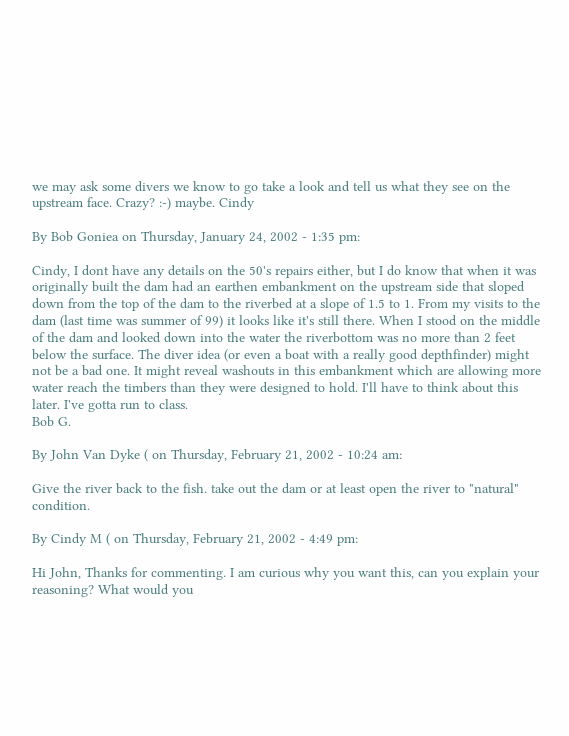we may ask some divers we know to go take a look and tell us what they see on the upstream face. Crazy? :-) maybe. Cindy

By Bob Goniea on Thursday, January 24, 2002 - 1:35 pm:

Cindy, I dont have any details on the 50's repairs either, but I do know that when it was originally built the dam had an earthen embankment on the upstream side that sloped down from the top of the dam to the riverbed at a slope of 1.5 to 1. From my visits to the dam (last time was summer of 99) it looks like it's still there. When I stood on the middle of the dam and looked down into the water the riverbottom was no more than 2 feet below the surface. The diver idea (or even a boat with a really good depthfinder) might not be a bad one. It might reveal washouts in this embankment which are allowing more water reach the timbers than they were designed to hold. I'll have to think about this later. I've gotta run to class.
Bob G.

By John Van Dyke ( on Thursday, February 21, 2002 - 10:24 am:

Give the river back to the fish. take out the dam or at least open the river to "natural" condition.

By Cindy M ( on Thursday, February 21, 2002 - 4:49 pm:

Hi John, Thanks for commenting. I am curious why you want this, can you explain your reasoning? What would you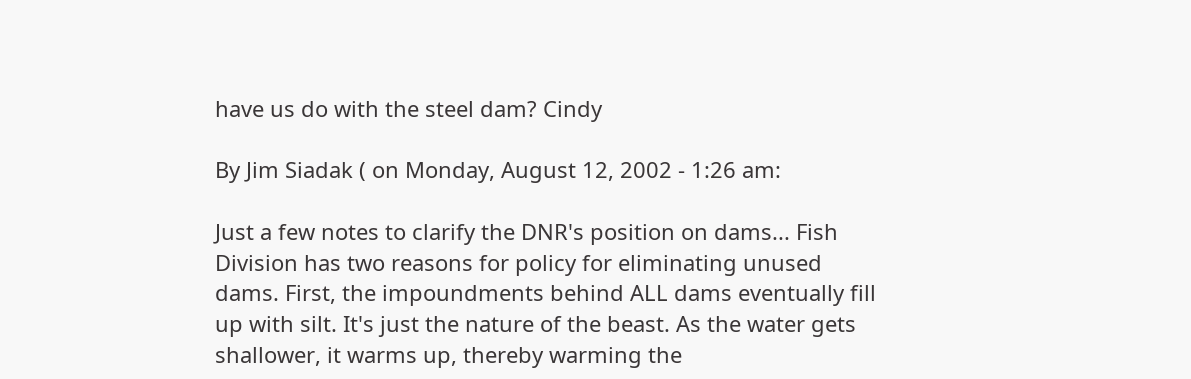have us do with the steel dam? Cindy

By Jim Siadak ( on Monday, August 12, 2002 - 1:26 am:

Just a few notes to clarify the DNR's position on dams... Fish Division has two reasons for policy for eliminating unused dams. First, the impoundments behind ALL dams eventually fill up with silt. It's just the nature of the beast. As the water gets shallower, it warms up, thereby warming the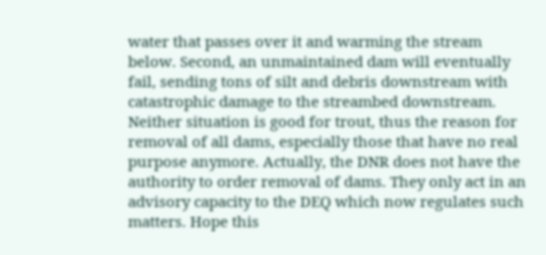water that passes over it and warming the stream below. Second, an unmaintained dam will eventually fail, sending tons of silt and debris downstream with catastrophic damage to the streambed downstream. Neither situation is good for trout, thus the reason for removal of all dams, especially those that have no real purpose anymore. Actually, the DNR does not have the authority to order removal of dams. They only act in an advisory capacity to the DEQ which now regulates such matters. Hope this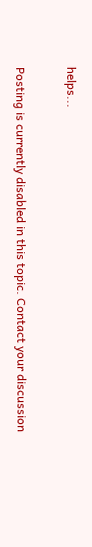helps...

Posting is currently disabled in this topic. Contact your discussion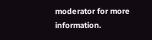moderator for more information.